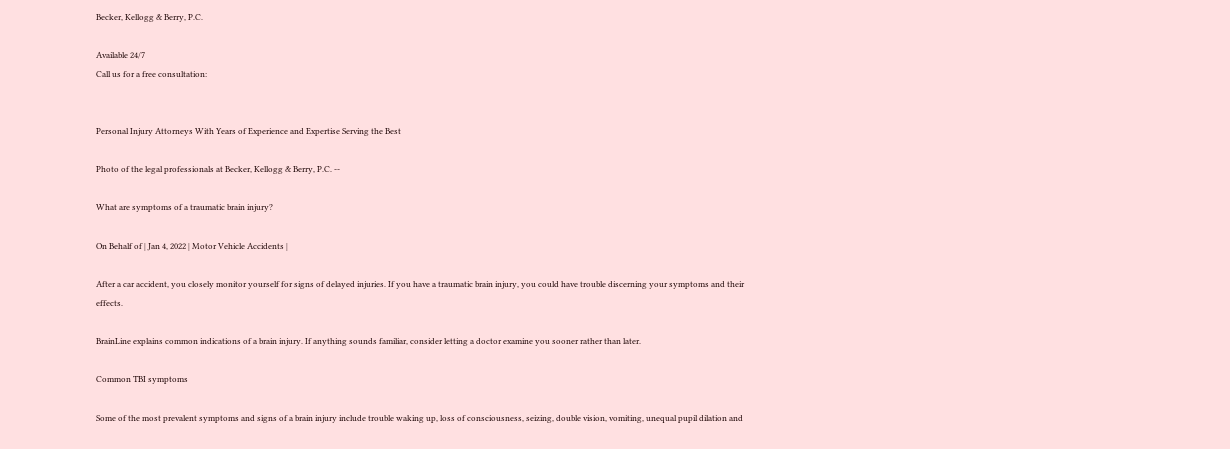Becker, Kellogg & Berry, P.C.

Available 24/7
Call us for a free consultation:


Personal Injury Attorneys With Years of Experience and Expertise Serving the Best

Photo of the legal professionals at Becker, Kellogg & Berry, P.C. --

What are symptoms of a traumatic brain injury?

On Behalf of | Jan 4, 2022 | Motor Vehicle Accidents |

After a car accident, you closely monitor yourself for signs of delayed injuries. If you have a traumatic brain injury, you could have trouble discerning your symptoms and their effects.

BrainLine explains common indications of a brain injury. If anything sounds familiar, consider letting a doctor examine you sooner rather than later.

Common TBI symptoms

Some of the most prevalent symptoms and signs of a brain injury include trouble waking up, loss of consciousness, seizing, double vision, vomiting, unequal pupil dilation and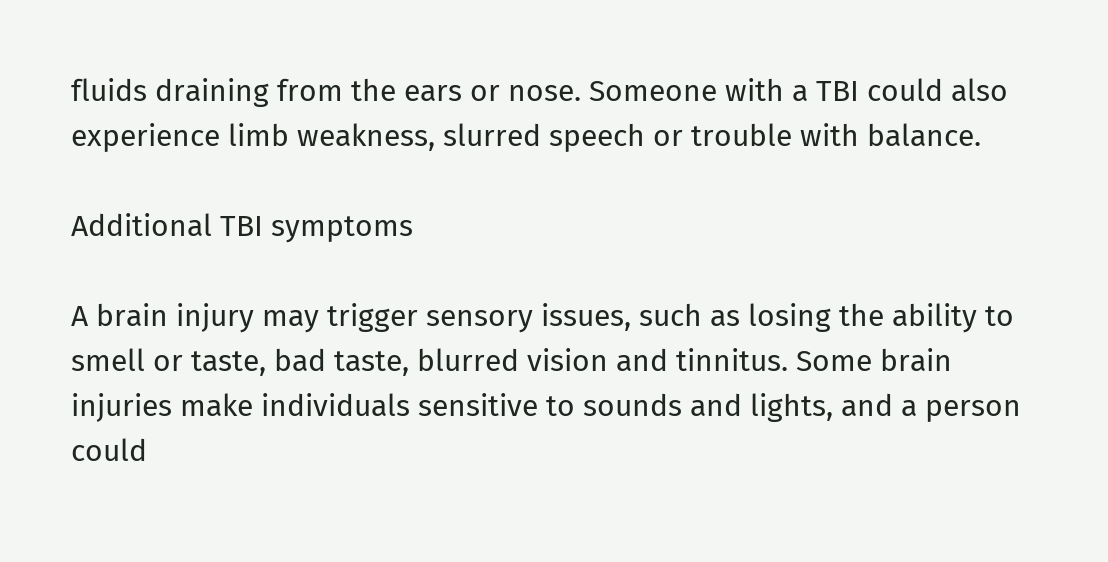fluids draining from the ears or nose. Someone with a TBI could also experience limb weakness, slurred speech or trouble with balance.

Additional TBI symptoms

A brain injury may trigger sensory issues, such as losing the ability to smell or taste, bad taste, blurred vision and tinnitus. Some brain injuries make individuals sensitive to sounds and lights, and a person could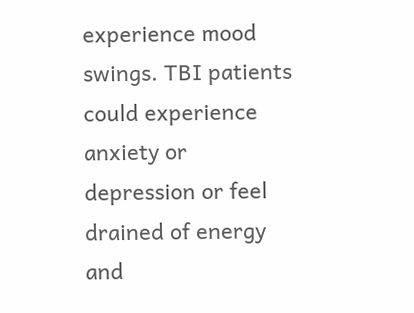experience mood swings. TBI patients could experience anxiety or depression or feel drained of energy and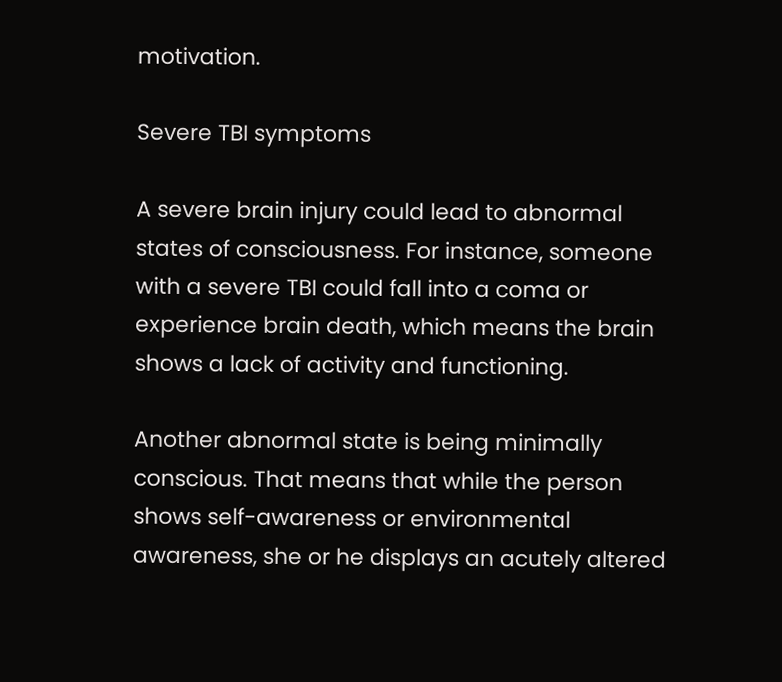motivation.

Severe TBI symptoms

A severe brain injury could lead to abnormal states of consciousness. For instance, someone with a severe TBI could fall into a coma or experience brain death, which means the brain shows a lack of activity and functioning.

Another abnormal state is being minimally conscious. That means that while the person shows self-awareness or environmental awareness, she or he displays an acutely altered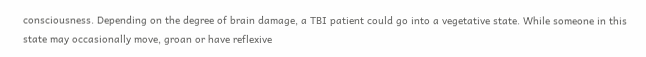consciousness. Depending on the degree of brain damage, a TBI patient could go into a vegetative state. While someone in this state may occasionally move, groan or have reflexive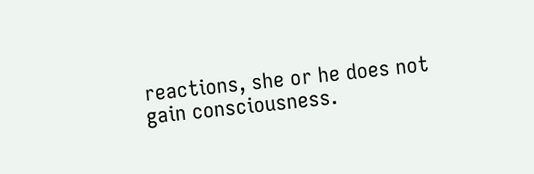reactions, she or he does not gain consciousness.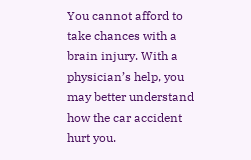You cannot afford to take chances with a brain injury. With a physician’s help, you may better understand how the car accident hurt you.